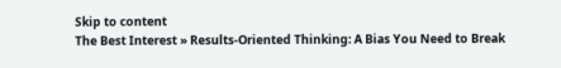Skip to content
The Best Interest » Results-Oriented Thinking: A Bias You Need to Break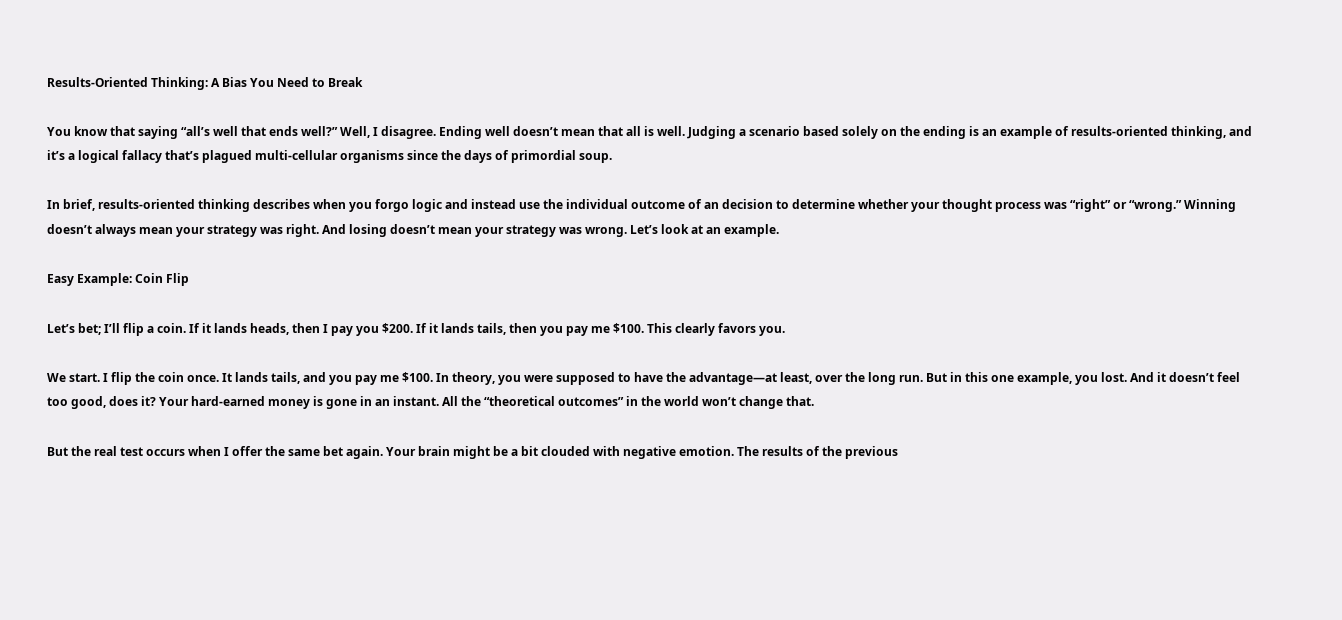Results-Oriented Thinking: A Bias You Need to Break

You know that saying “all’s well that ends well?” Well, I disagree. Ending well doesn’t mean that all is well. Judging a scenario based solely on the ending is an example of results-oriented thinking, and it’s a logical fallacy that’s plagued multi-cellular organisms since the days of primordial soup.

In brief, results-oriented thinking describes when you forgo logic and instead use the individual outcome of an decision to determine whether your thought process was “right” or “wrong.” Winning doesn’t always mean your strategy was right. And losing doesn’t mean your strategy was wrong. Let’s look at an example.

Easy Example: Coin Flip

Let’s bet; I’ll flip a coin. If it lands heads, then I pay you $200. If it lands tails, then you pay me $100. This clearly favors you.

We start. I flip the coin once. It lands tails, and you pay me $100. In theory, you were supposed to have the advantage—at least, over the long run. But in this one example, you lost. And it doesn’t feel too good, does it? Your hard-earned money is gone in an instant. All the “theoretical outcomes” in the world won’t change that.

But the real test occurs when I offer the same bet again. Your brain might be a bit clouded with negative emotion. The results of the previous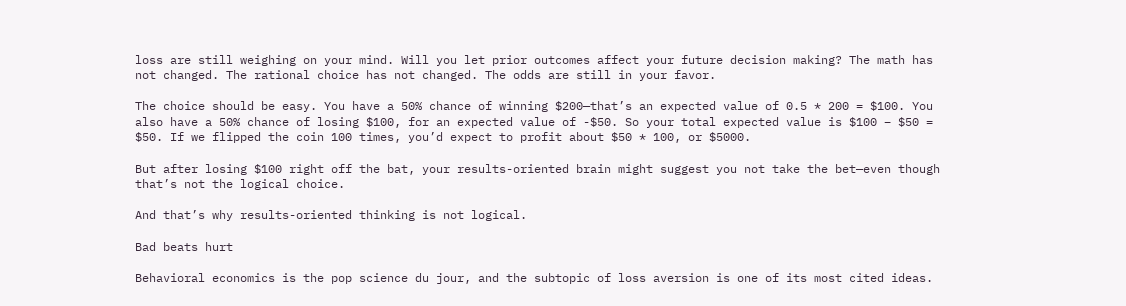loss are still weighing on your mind. Will you let prior outcomes affect your future decision making? The math has not changed. The rational choice has not changed. The odds are still in your favor.

The choice should be easy. You have a 50% chance of winning $200—that’s an expected value of 0.5 * 200 = $100. You also have a 50% chance of losing $100, for an expected value of -$50. So your total expected value is $100 – $50 = $50. If we flipped the coin 100 times, you’d expect to profit about $50 * 100, or $5000.

But after losing $100 right off the bat, your results-oriented brain might suggest you not take the bet—even though that’s not the logical choice.

And that’s why results-oriented thinking is not logical.

Bad beats hurt

Behavioral economics is the pop science du jour, and the subtopic of loss aversion is one of its most cited ideas.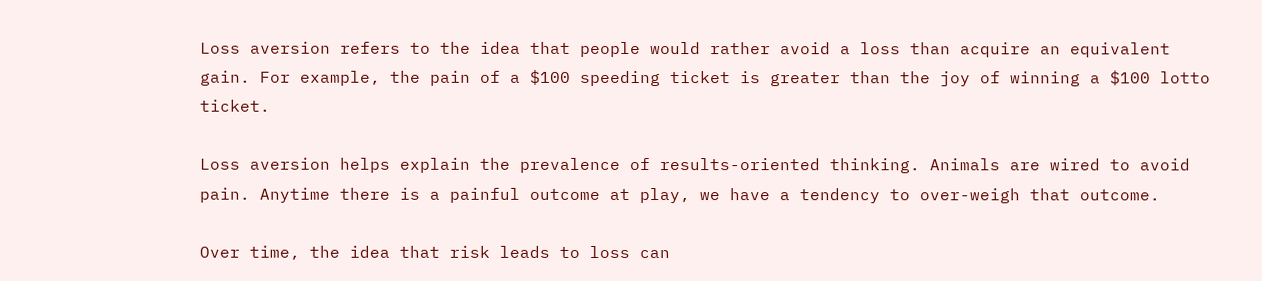Loss aversion refers to the idea that people would rather avoid a loss than acquire an equivalent gain. For example, the pain of a $100 speeding ticket is greater than the joy of winning a $100 lotto ticket.

Loss aversion helps explain the prevalence of results-oriented thinking. Animals are wired to avoid pain. Anytime there is a painful outcome at play, we have a tendency to over-weigh that outcome.

Over time, the idea that risk leads to loss can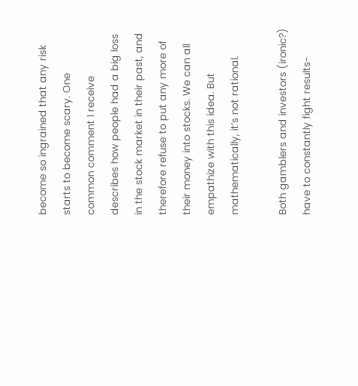become so ingrained that any risk starts to become scary. One common comment I receive describes how people had a big loss in the stock market in their past, and therefore refuse to put any more of their money into stocks. We can all empathize with this idea. But mathematically, it’s not rational.

Both gamblers and investors (ironic?) have to constantly fight results-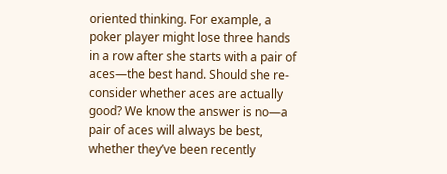oriented thinking. For example, a poker player might lose three hands in a row after she starts with a pair of aces—the best hand. Should she re-consider whether aces are actually good? We know the answer is no—a pair of aces will always be best, whether they’ve been recently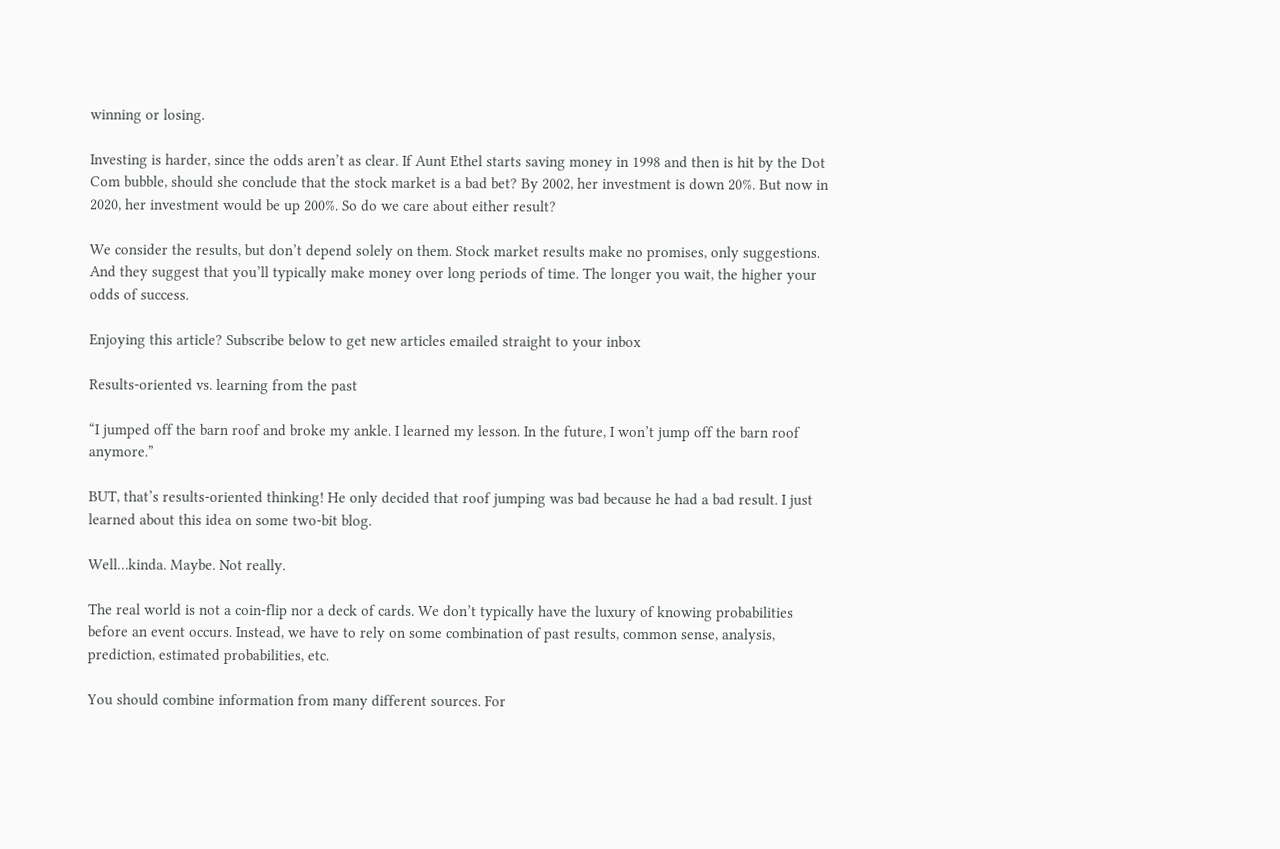winning or losing.

Investing is harder, since the odds aren’t as clear. If Aunt Ethel starts saving money in 1998 and then is hit by the Dot Com bubble, should she conclude that the stock market is a bad bet? By 2002, her investment is down 20%. But now in 2020, her investment would be up 200%. So do we care about either result?

We consider the results, but don’t depend solely on them. Stock market results make no promises, only suggestions. And they suggest that you’ll typically make money over long periods of time. The longer you wait, the higher your odds of success.

Enjoying this article? Subscribe below to get new articles emailed straight to your inbox

Results-oriented vs. learning from the past

“I jumped off the barn roof and broke my ankle. I learned my lesson. In the future, I won’t jump off the barn roof anymore.”

BUT, that’s results-oriented thinking! He only decided that roof jumping was bad because he had a bad result. I just learned about this idea on some two-bit blog.

Well…kinda. Maybe. Not really.

The real world is not a coin-flip nor a deck of cards. We don’t typically have the luxury of knowing probabilities before an event occurs. Instead, we have to rely on some combination of past results, common sense, analysis, prediction, estimated probabilities, etc.

You should combine information from many different sources. For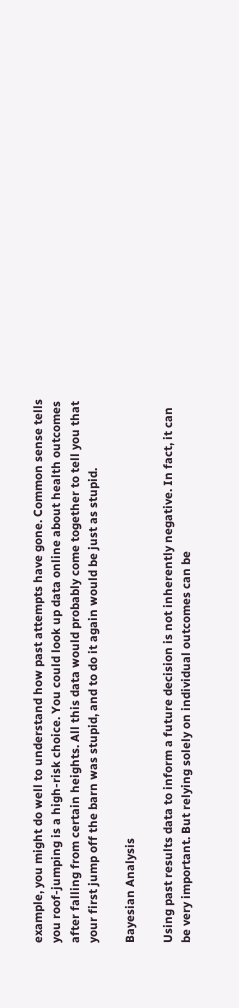example, you might do well to understand how past attempts have gone. Common sense tells you roof-jumping is a high-risk choice. You could look up data online about health outcomes after falling from certain heights. All this data would probably come together to tell you that your first jump off the barn was stupid, and to do it again would be just as stupid.

Bayesian Analysis

Using past results data to inform a future decision is not inherently negative. In fact, it can be very important. But relying solely on individual outcomes can be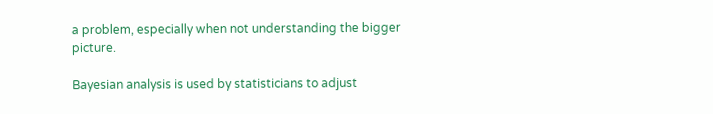a problem, especially when not understanding the bigger picture.

Bayesian analysis is used by statisticians to adjust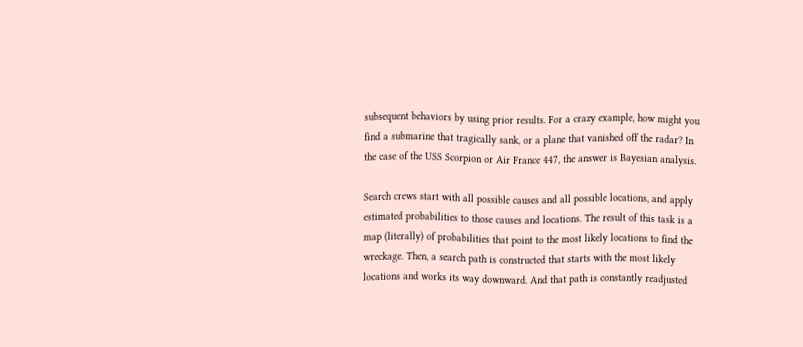subsequent behaviors by using prior results. For a crazy example, how might you find a submarine that tragically sank, or a plane that vanished off the radar? In the case of the USS Scorpion or Air France 447, the answer is Bayesian analysis.

Search crews start with all possible causes and all possible locations, and apply estimated probabilities to those causes and locations. The result of this task is a map (literally) of probabilities that point to the most likely locations to find the wreckage. Then, a search path is constructed that starts with the most likely locations and works its way downward. And that path is constantly readjusted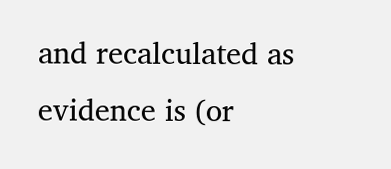and recalculated as evidence is (or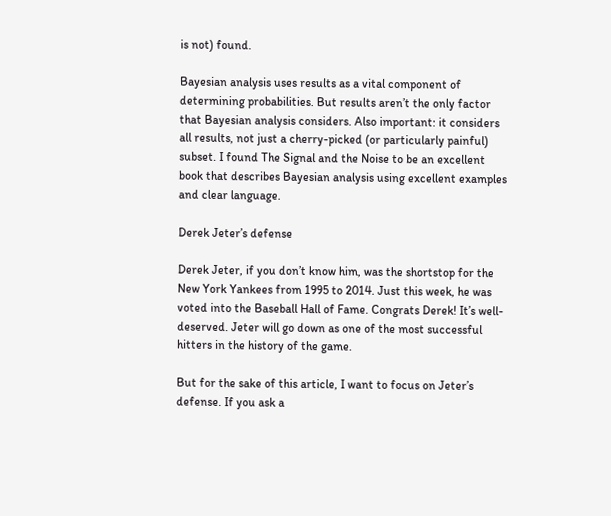is not) found.

Bayesian analysis uses results as a vital component of determining probabilities. But results aren’t the only factor that Bayesian analysis considers. Also important: it considers all results, not just a cherry-picked (or particularly painful) subset. I found The Signal and the Noise to be an excellent book that describes Bayesian analysis using excellent examples and clear language.

Derek Jeter’s defense

Derek Jeter, if you don’t know him, was the shortstop for the New York Yankees from 1995 to 2014. Just this week, he was voted into the Baseball Hall of Fame. Congrats Derek! It’s well-deserved. Jeter will go down as one of the most successful hitters in the history of the game.

But for the sake of this article, I want to focus on Jeter’s defense. If you ask a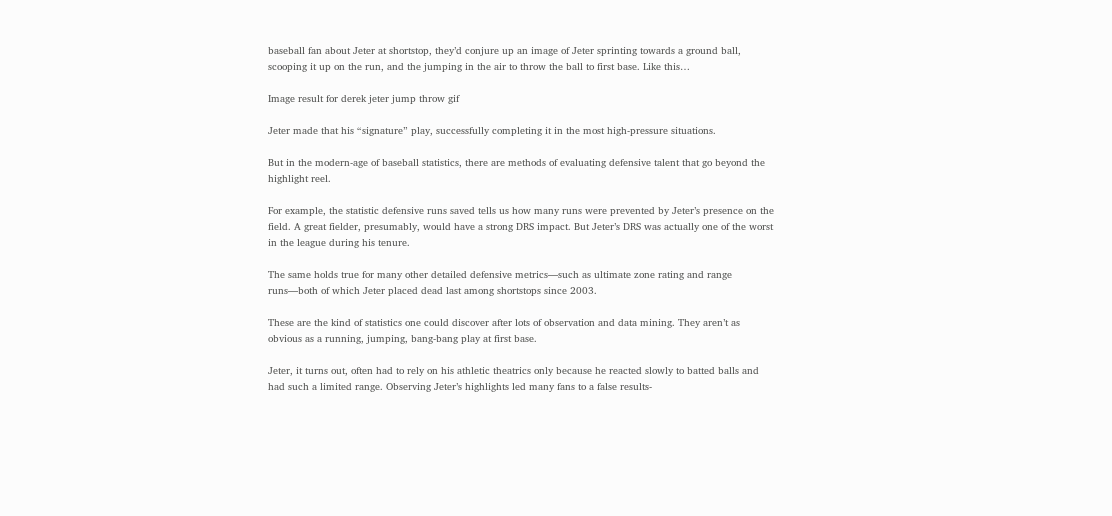baseball fan about Jeter at shortstop, they’d conjure up an image of Jeter sprinting towards a ground ball, scooping it up on the run, and the jumping in the air to throw the ball to first base. Like this…

Image result for derek jeter jump throw gif

Jeter made that his “signature” play, successfully completing it in the most high-pressure situations.

But in the modern-age of baseball statistics, there are methods of evaluating defensive talent that go beyond the highlight reel.

For example, the statistic defensive runs saved tells us how many runs were prevented by Jeter’s presence on the field. A great fielder, presumably, would have a strong DRS impact. But Jeter’s DRS was actually one of the worst in the league during his tenure.

The same holds true for many other detailed defensive metrics—such as ultimate zone rating and range runs—both of which Jeter placed dead last among shortstops since 2003.

These are the kind of statistics one could discover after lots of observation and data mining. They aren’t as obvious as a running, jumping, bang-bang play at first base.

Jeter, it turns out, often had to rely on his athletic theatrics only because he reacted slowly to batted balls and had such a limited range. Observing Jeter’s highlights led many fans to a false results-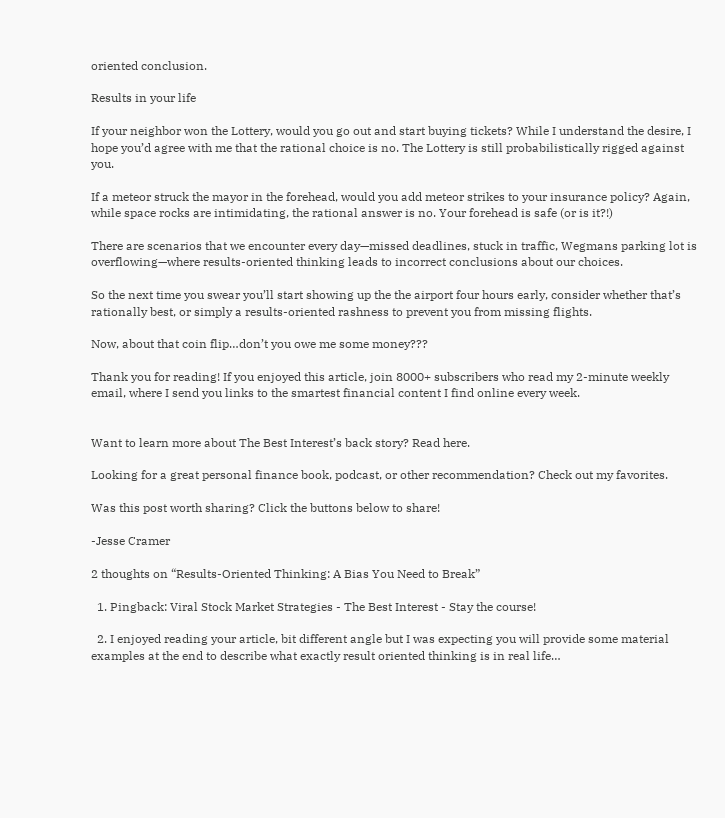oriented conclusion.

Results in your life

If your neighbor won the Lottery, would you go out and start buying tickets? While I understand the desire, I hope you’d agree with me that the rational choice is no. The Lottery is still probabilistically rigged against you.

If a meteor struck the mayor in the forehead, would you add meteor strikes to your insurance policy? Again, while space rocks are intimidating, the rational answer is no. Your forehead is safe (or is it?!)

There are scenarios that we encounter every day—missed deadlines, stuck in traffic, Wegmans parking lot is overflowing—where results-oriented thinking leads to incorrect conclusions about our choices.

So the next time you swear you’ll start showing up the the airport four hours early, consider whether that’s rationally best, or simply a results-oriented rashness to prevent you from missing flights.

Now, about that coin flip…don’t you owe me some money???

Thank you for reading! If you enjoyed this article, join 8000+ subscribers who read my 2-minute weekly email, where I send you links to the smartest financial content I find online every week.


Want to learn more about The Best Interest’s back story? Read here.

Looking for a great personal finance book, podcast, or other recommendation? Check out my favorites.

Was this post worth sharing? Click the buttons below to share!

-Jesse Cramer

2 thoughts on “Results-Oriented Thinking: A Bias You Need to Break”

  1. Pingback: Viral Stock Market Strategies - The Best Interest - Stay the course!

  2. I enjoyed reading your article, bit different angle but I was expecting you will provide some material examples at the end to describe what exactly result oriented thinking is in real life…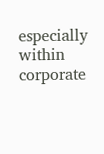especially within corporate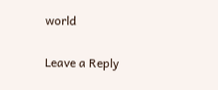world

Leave a Reply